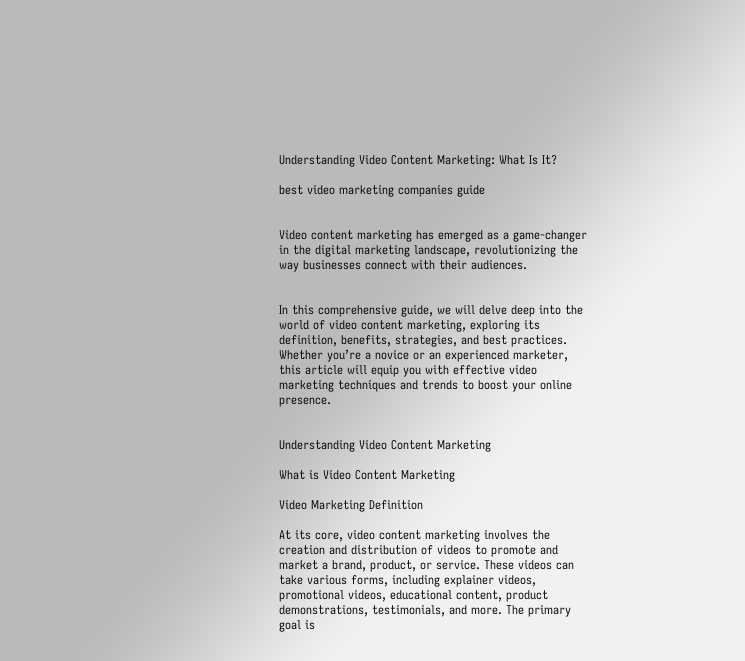Understanding Video Content Marketing: What Is It?

best video marketing companies guide


Video content marketing has emerged as a game-changer in the digital marketing landscape, revolutionizing the way businesses connect with their audiences.


In this comprehensive guide, we will delve deep into the world of video content marketing, exploring its definition, benefits, strategies, and best practices. Whether you’re a novice or an experienced marketer, this article will equip you with effective video marketing techniques and trends to boost your online presence.


Understanding Video Content Marketing

What is Video Content Marketing

Video Marketing Definition

At its core, video content marketing involves the creation and distribution of videos to promote and market a brand, product, or service. These videos can take various forms, including explainer videos, promotional videos, educational content, product demonstrations, testimonials, and more. The primary goal is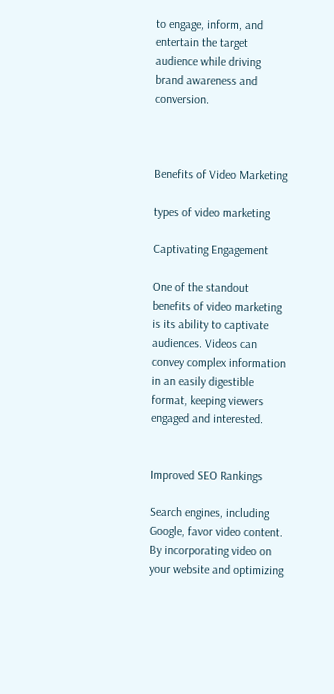to engage, inform, and entertain the target audience while driving brand awareness and conversion.



Benefits of Video Marketing

types of video marketing

Captivating Engagement

One of the standout benefits of video marketing is its ability to captivate audiences. Videos can convey complex information in an easily digestible format, keeping viewers engaged and interested.


Improved SEO Rankings

Search engines, including Google, favor video content. By incorporating video on your website and optimizing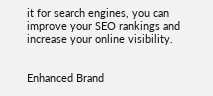it for search engines, you can improve your SEO rankings and increase your online visibility.


Enhanced Brand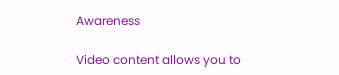Awareness

Video content allows you to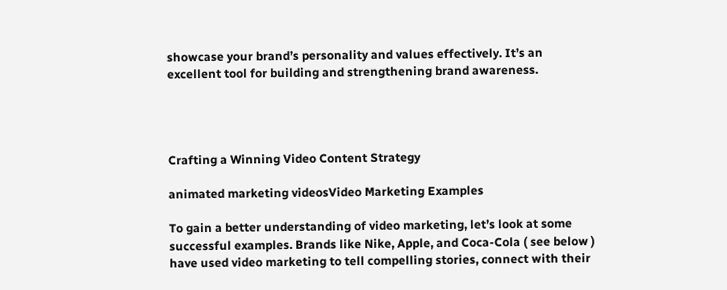showcase your brand’s personality and values effectively. It’s an excellent tool for building and strengthening brand awareness.




Crafting a Winning Video Content Strategy

animated marketing videosVideo Marketing Examples

To gain a better understanding of video marketing, let’s look at some successful examples. Brands like Nike, Apple, and Coca-Cola ( see below ) have used video marketing to tell compelling stories, connect with their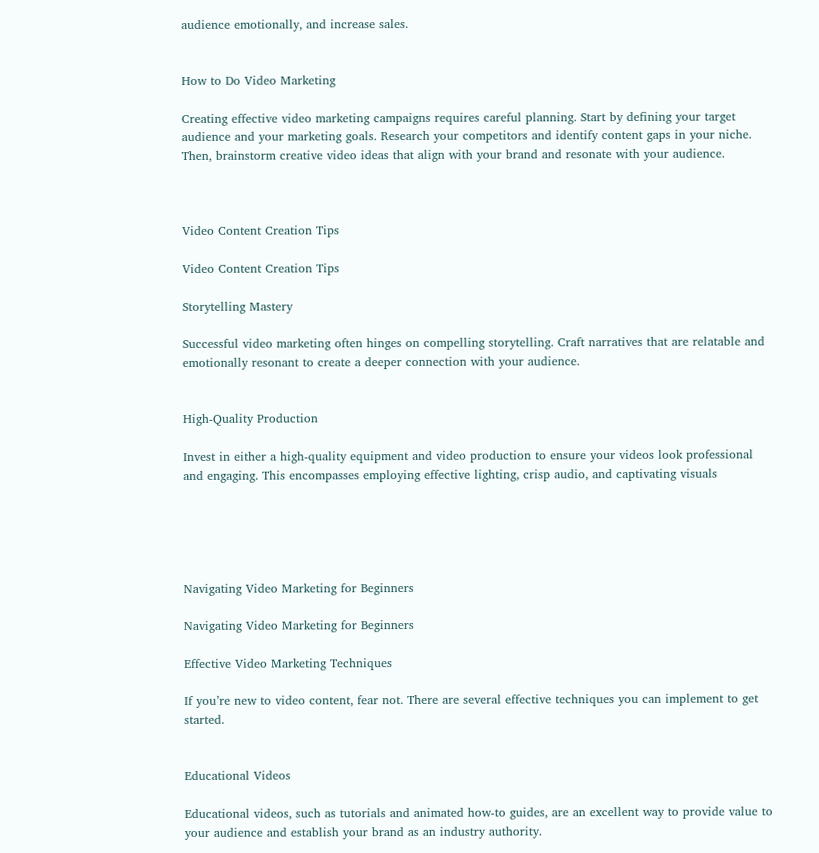audience emotionally, and increase sales.


How to Do Video Marketing

Creating effective video marketing campaigns requires careful planning. Start by defining your target audience and your marketing goals. Research your competitors and identify content gaps in your niche. Then, brainstorm creative video ideas that align with your brand and resonate with your audience.



Video Content Creation Tips

Video Content Creation Tips

Storytelling Mastery

Successful video marketing often hinges on compelling storytelling. Craft narratives that are relatable and emotionally resonant to create a deeper connection with your audience.


High-Quality Production

Invest in either a high-quality equipment and video production to ensure your videos look professional and engaging. This encompasses employing effective lighting, crisp audio, and captivating visuals





Navigating Video Marketing for Beginners

Navigating Video Marketing for Beginners

Effective Video Marketing Techniques

If you’re new to video content, fear not. There are several effective techniques you can implement to get started.


Educational Videos

Educational videos, such as tutorials and animated how-to guides, are an excellent way to provide value to your audience and establish your brand as an industry authority.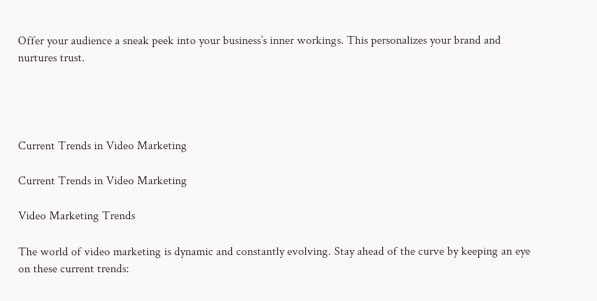Offer your audience a sneak peek into your business’s inner workings. This personalizes your brand and nurtures trust.




Current Trends in Video Marketing

Current Trends in Video Marketing

Video Marketing Trends

The world of video marketing is dynamic and constantly evolving. Stay ahead of the curve by keeping an eye on these current trends: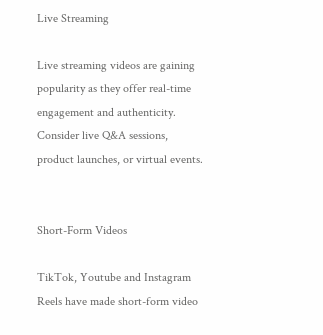Live Streaming

Live streaming videos are gaining popularity as they offer real-time engagement and authenticity. Consider live Q&A sessions, product launches, or virtual events.


Short-Form Videos

TikTok, Youtube and Instagram Reels have made short-form video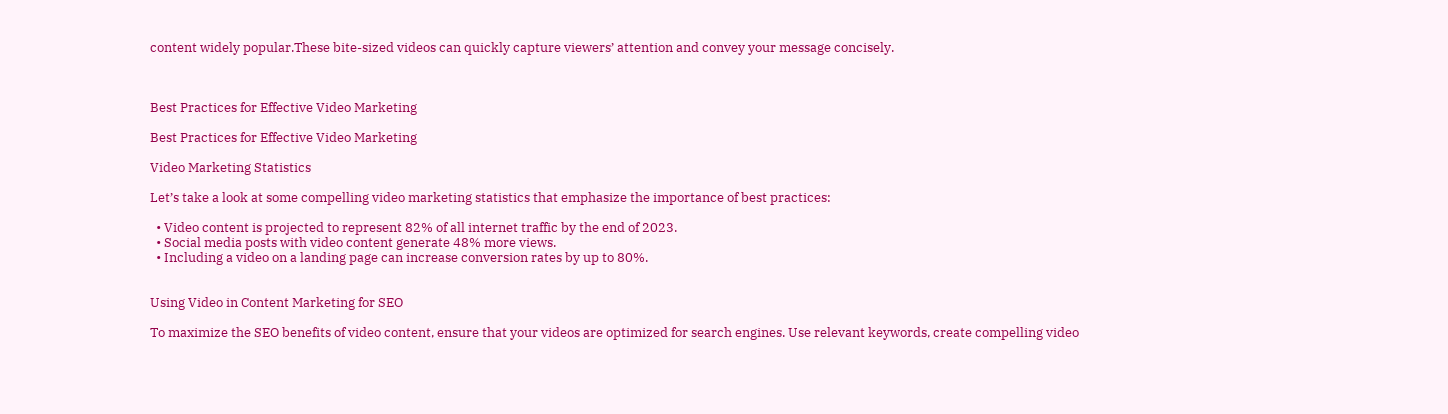content widely popular.These bite-sized videos can quickly capture viewers’ attention and convey your message concisely.



Best Practices for Effective Video Marketing

Best Practices for Effective Video Marketing

Video Marketing Statistics

Let’s take a look at some compelling video marketing statistics that emphasize the importance of best practices:

  • Video content is projected to represent 82% of all internet traffic by the end of 2023.
  • Social media posts with video content generate 48% more views.
  • Including a video on a landing page can increase conversion rates by up to 80%.


Using Video in Content Marketing for SEO

To maximize the SEO benefits of video content, ensure that your videos are optimized for search engines. Use relevant keywords, create compelling video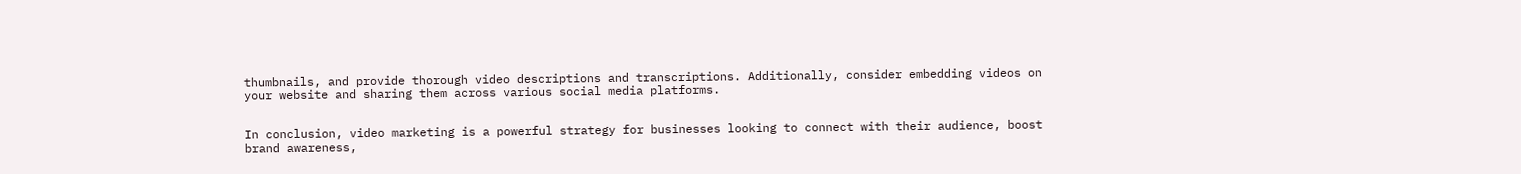thumbnails, and provide thorough video descriptions and transcriptions. Additionally, consider embedding videos on your website and sharing them across various social media platforms.


In conclusion, video marketing is a powerful strategy for businesses looking to connect with their audience, boost brand awareness,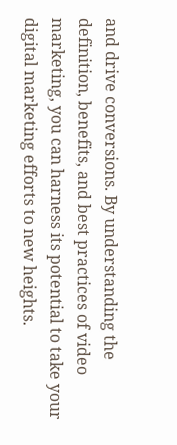and drive conversions. By understanding the definition, benefits, and best practices of video marketing, you can harness its potential to take your digital marketing efforts to new heights.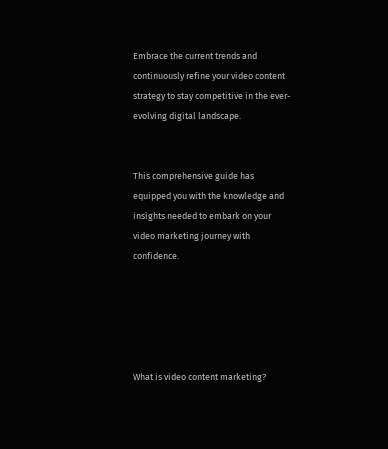Embrace the current trends and continuously refine your video content strategy to stay competitive in the ever-evolving digital landscape.


This comprehensive guide has equipped you with the knowledge and insights needed to embark on your video marketing journey with confidence.





What is video content marketing?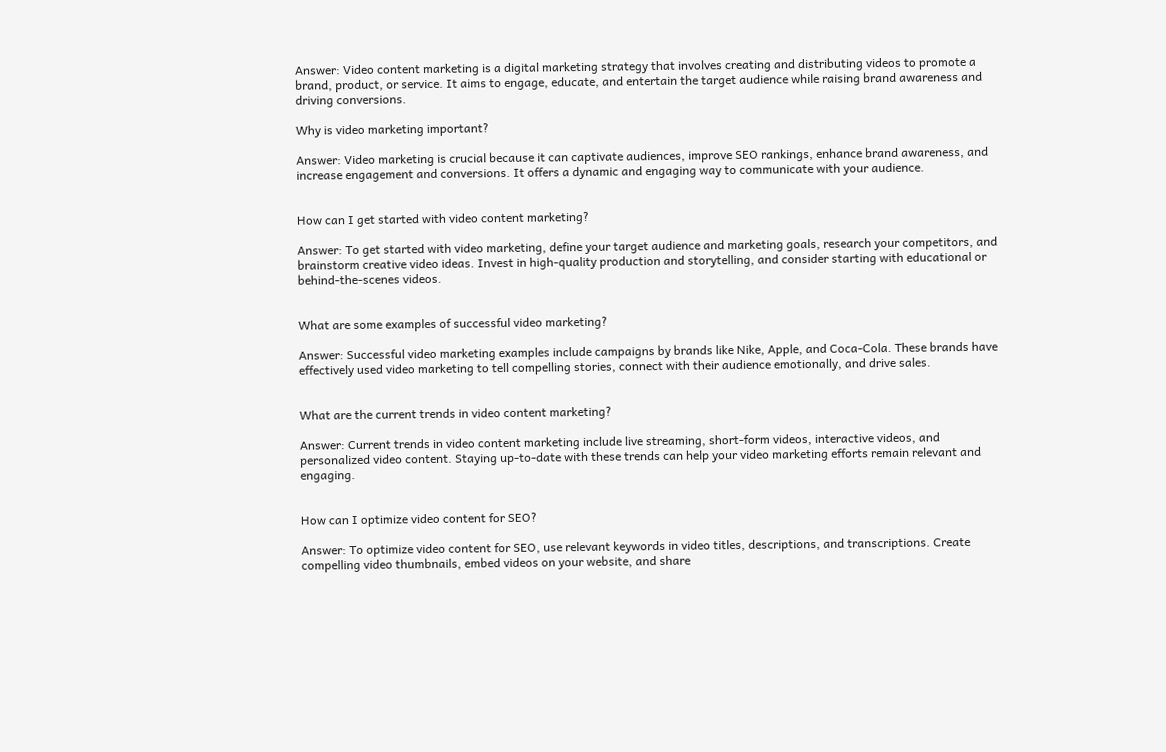Answer: Video content marketing is a digital marketing strategy that involves creating and distributing videos to promote a brand, product, or service. It aims to engage, educate, and entertain the target audience while raising brand awareness and driving conversions.

Why is video marketing important?

Answer: Video marketing is crucial because it can captivate audiences, improve SEO rankings, enhance brand awareness, and increase engagement and conversions. It offers a dynamic and engaging way to communicate with your audience.


How can I get started with video content marketing?

Answer: To get started with video marketing, define your target audience and marketing goals, research your competitors, and brainstorm creative video ideas. Invest in high-quality production and storytelling, and consider starting with educational or behind-the-scenes videos.


What are some examples of successful video marketing?

Answer: Successful video marketing examples include campaigns by brands like Nike, Apple, and Coca-Cola. These brands have effectively used video marketing to tell compelling stories, connect with their audience emotionally, and drive sales.


What are the current trends in video content marketing?

Answer: Current trends in video content marketing include live streaming, short-form videos, interactive videos, and personalized video content. Staying up-to-date with these trends can help your video marketing efforts remain relevant and engaging.


How can I optimize video content for SEO?

Answer: To optimize video content for SEO, use relevant keywords in video titles, descriptions, and transcriptions. Create compelling video thumbnails, embed videos on your website, and share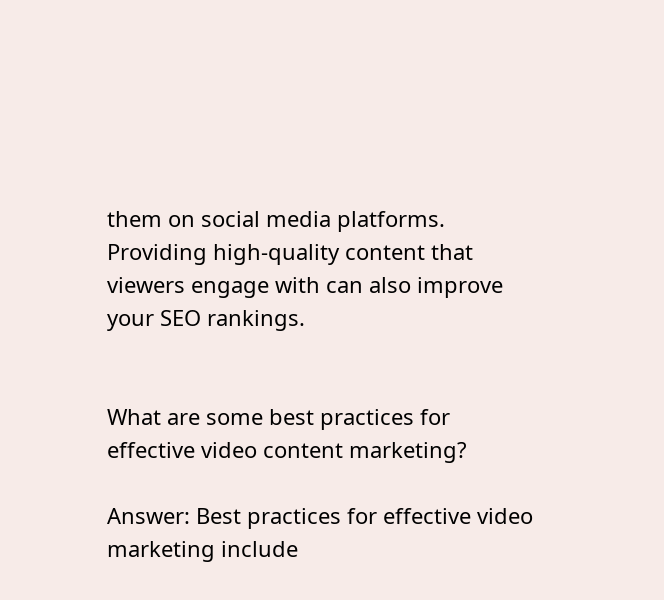them on social media platforms. Providing high-quality content that viewers engage with can also improve your SEO rankings.


What are some best practices for effective video content marketing?

Answer: Best practices for effective video marketing include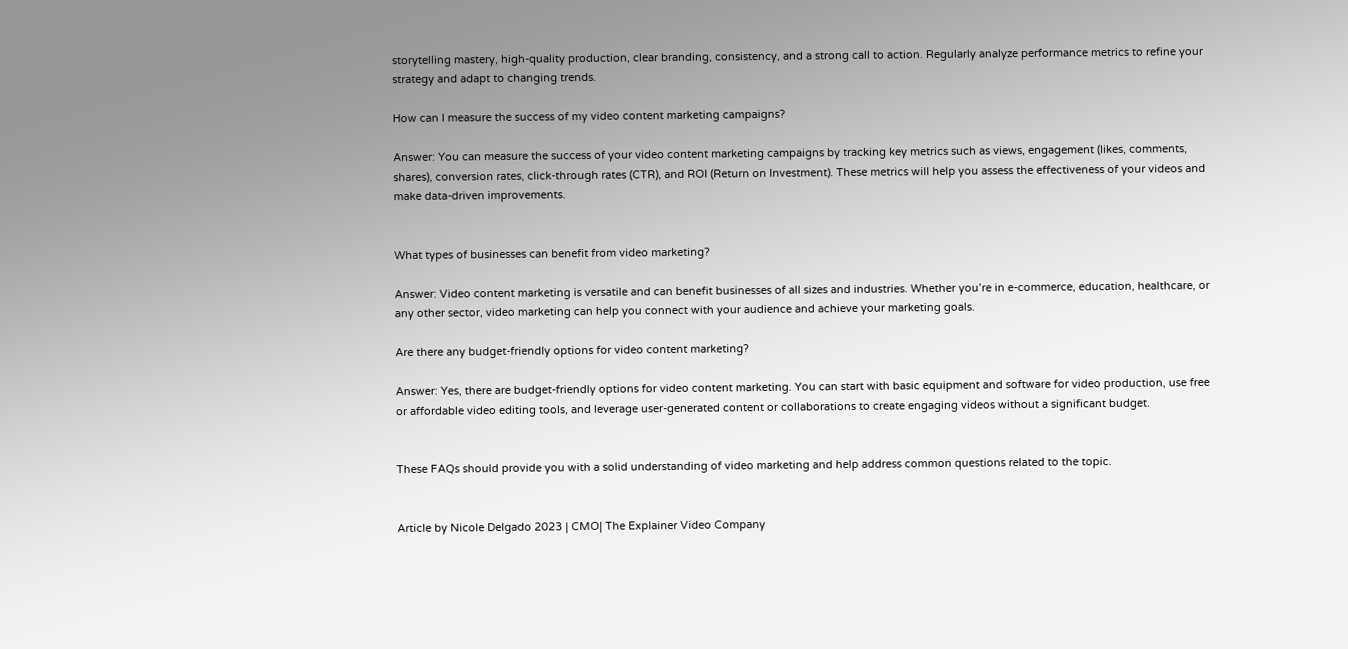storytelling mastery, high-quality production, clear branding, consistency, and a strong call to action. Regularly analyze performance metrics to refine your strategy and adapt to changing trends.

How can I measure the success of my video content marketing campaigns?

Answer: You can measure the success of your video content marketing campaigns by tracking key metrics such as views, engagement (likes, comments, shares), conversion rates, click-through rates (CTR), and ROI (Return on Investment). These metrics will help you assess the effectiveness of your videos and make data-driven improvements.


What types of businesses can benefit from video marketing?

Answer: Video content marketing is versatile and can benefit businesses of all sizes and industries. Whether you’re in e-commerce, education, healthcare, or any other sector, video marketing can help you connect with your audience and achieve your marketing goals.

Are there any budget-friendly options for video content marketing?

Answer: Yes, there are budget-friendly options for video content marketing. You can start with basic equipment and software for video production, use free or affordable video editing tools, and leverage user-generated content or collaborations to create engaging videos without a significant budget.


These FAQs should provide you with a solid understanding of video marketing and help address common questions related to the topic.


Article by Nicole Delgado 2023 | CMO| The Explainer Video Company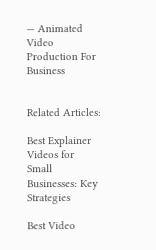— Animated Video Production For Business


Related Articles:

Best Explainer Videos for Small Businesses: Key Strategies

Best Video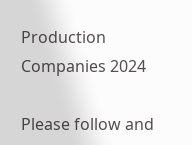Production Companies 2024

Please follow and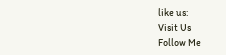like us:
Visit Us
Follow Me